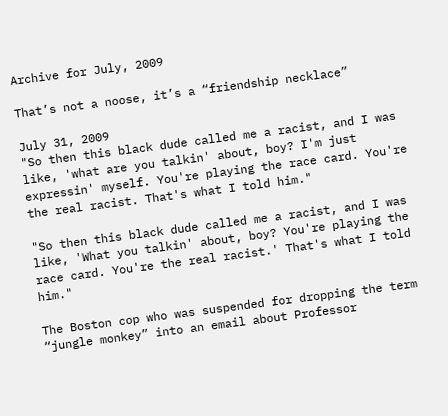Archive for July, 2009

That’s not a noose, it’s a “friendship necklace”

July 31, 2009
"So then this black dude called me a racist, and I was like, 'what are you talkin' about, boy? I'm just expressin' myself. You're playing the race card. You're the real racist. That's what I told him."

"So then this black dude called me a racist, and I was like, 'What you talkin' about, boy? You're playing the race card. You're the real racist.' That's what I told him."

The Boston cop who was suspended for dropping the term “jungle monkey” into an email about Professor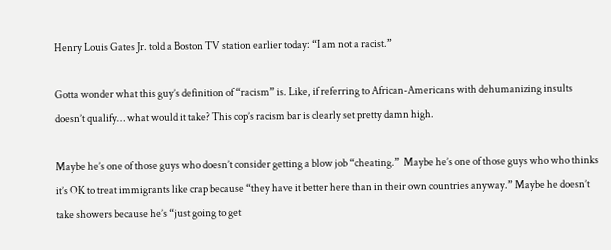Henry Louis Gates Jr. told a Boston TV station earlier today: “I am not a racist.”

Gotta wonder what this guy’s definition of “racism” is. Like, if referring to African-Americans with dehumanizing insults doesn’t qualify… what would it take? This cop’s racism bar is clearly set pretty damn high.

Maybe he’s one of those guys who doesn’t consider getting a blow job “cheating.”  Maybe he’s one of those guys who who thinks it’s OK to treat immigrants like crap because “they have it better here than in their own countries anyway.” Maybe he doesn’t take showers because he’s “just going to get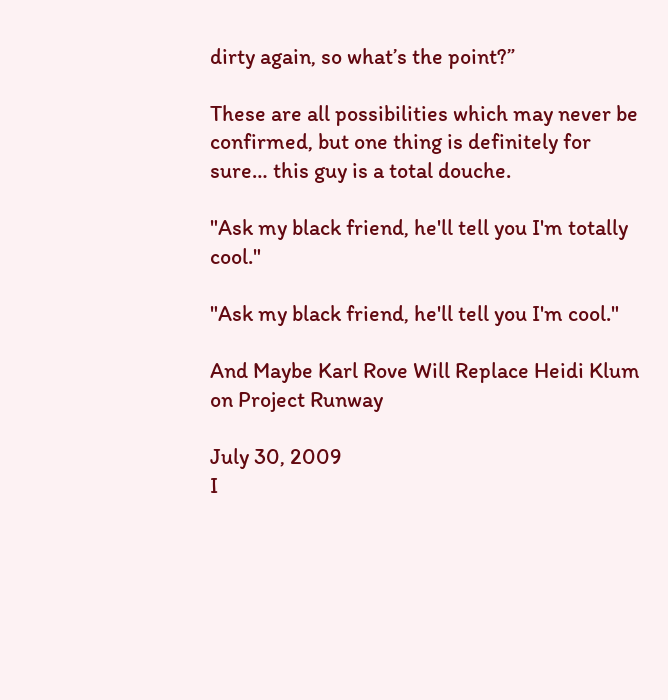dirty again, so what’s the point?”

These are all possibilities which may never be confirmed, but one thing is definitely for sure… this guy is a total douche.

"Ask my black friend, he'll tell you I'm totally cool."

"Ask my black friend, he'll tell you I'm cool."

And Maybe Karl Rove Will Replace Heidi Klum on Project Runway

July 30, 2009
I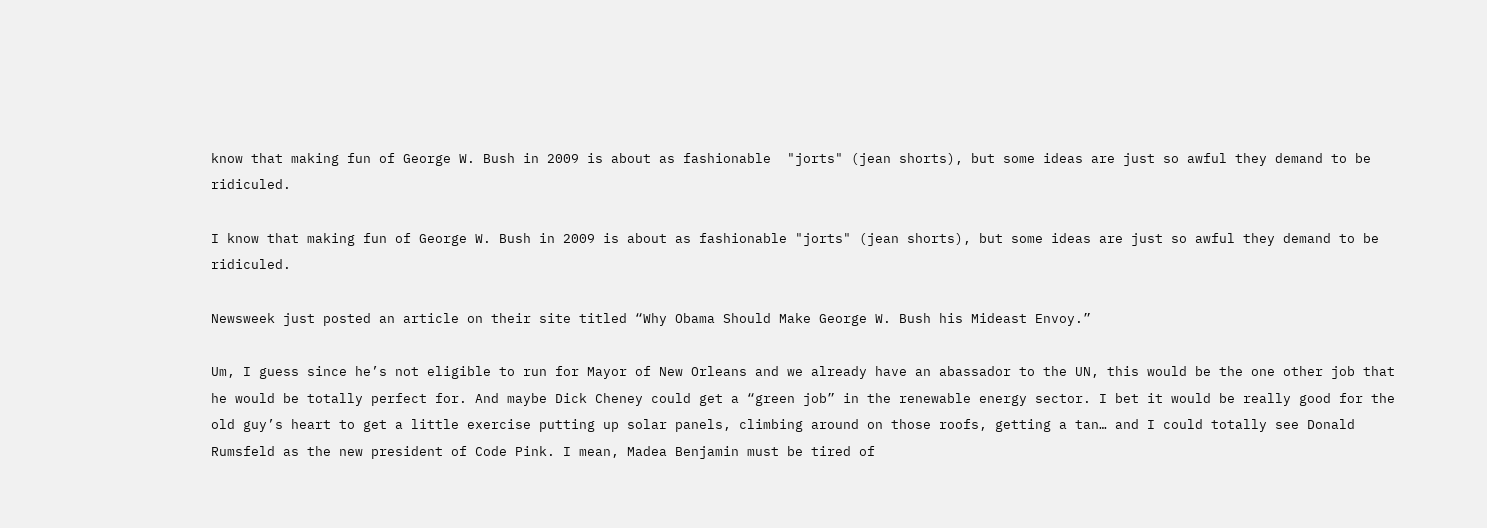know that making fun of George W. Bush in 2009 is about as fashionable  "jorts" (jean shorts), but some ideas are just so awful they demand to be ridiculed.

I know that making fun of George W. Bush in 2009 is about as fashionable "jorts" (jean shorts), but some ideas are just so awful they demand to be ridiculed.

Newsweek just posted an article on their site titled “Why Obama Should Make George W. Bush his Mideast Envoy.”

Um, I guess since he’s not eligible to run for Mayor of New Orleans and we already have an abassador to the UN, this would be the one other job that he would be totally perfect for. And maybe Dick Cheney could get a “green job” in the renewable energy sector. I bet it would be really good for the old guy’s heart to get a little exercise putting up solar panels, climbing around on those roofs, getting a tan… and I could totally see Donald Rumsfeld as the new president of Code Pink. I mean, Madea Benjamin must be tired of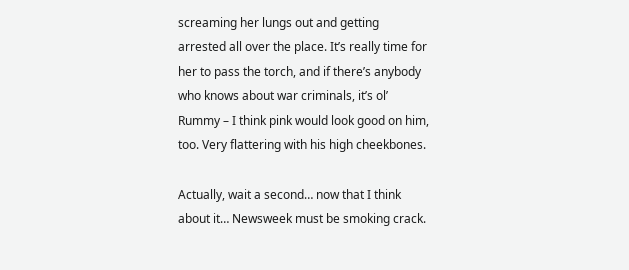screaming her lungs out and getting arrested all over the place. It’s really time for her to pass the torch, and if there’s anybody who knows about war criminals, it’s ol’ Rummy – I think pink would look good on him, too. Very flattering with his high cheekbones.

Actually, wait a second… now that I think about it… Newsweek must be smoking crack.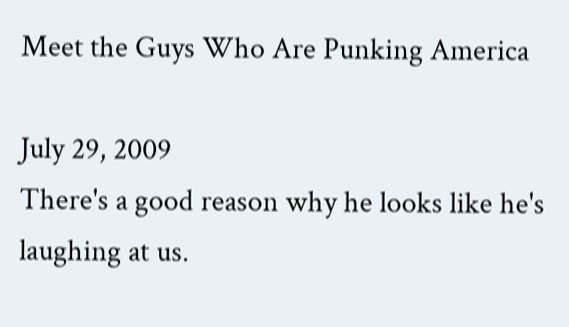Meet the Guys Who Are Punking America

July 29, 2009
There's a good reason why he looks like he's laughing at us.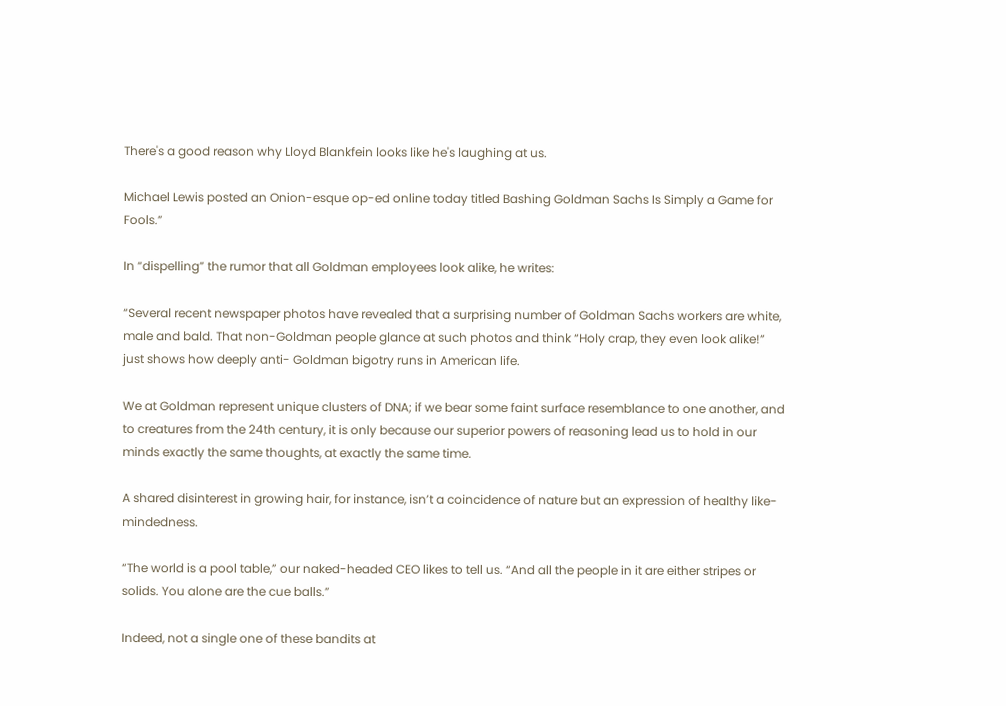There's a good reason why Lloyd Blankfein looks like he's laughing at us.

Michael Lewis posted an Onion-esque op-ed online today titled Bashing Goldman Sachs Is Simply a Game for Fools.”

In “dispelling” the rumor that all Goldman employees look alike, he writes:

“Several recent newspaper photos have revealed that a surprising number of Goldman Sachs workers are white, male and bald. That non-Goldman people glance at such photos and think “Holy crap, they even look alike!” just shows how deeply anti- Goldman bigotry runs in American life.

We at Goldman represent unique clusters of DNA; if we bear some faint surface resemblance to one another, and to creatures from the 24th century, it is only because our superior powers of reasoning lead us to hold in our minds exactly the same thoughts, at exactly the same time.

A shared disinterest in growing hair, for instance, isn’t a coincidence of nature but an expression of healthy like- mindedness.

“The world is a pool table,” our naked-headed CEO likes to tell us. “And all the people in it are either stripes or solids. You alone are the cue balls.”

Indeed, not a single one of these bandits at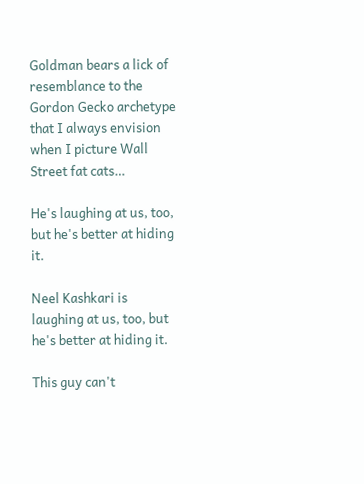Goldman bears a lick of resemblance to the Gordon Gecko archetype that I always envision when I picture Wall Street fat cats…

He's laughing at us, too, but he's better at hiding it.

Neel Kashkari is laughing at us, too, but he's better at hiding it.

This guy can't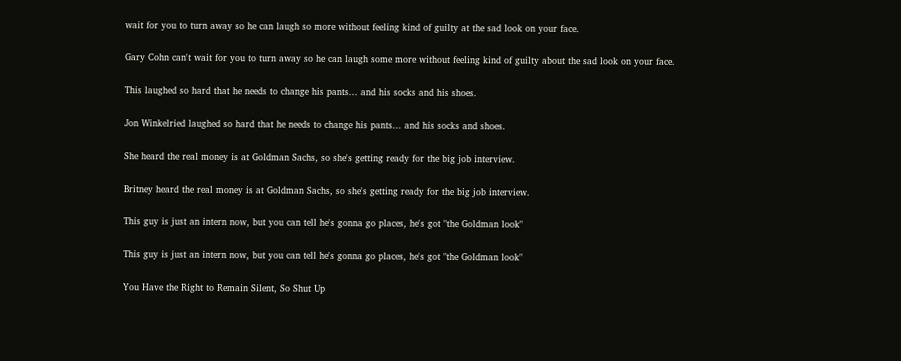wait for you to turn away so he can laugh so more without feeling kind of guilty at the sad look on your face.

Gary Cohn can't wait for you to turn away so he can laugh some more without feeling kind of guilty about the sad look on your face.

This laughed so hard that he needs to change his pants... and his socks and his shoes.

Jon Winkelried laughed so hard that he needs to change his pants... and his socks and shoes.

She heard the real money is at Goldman Sachs, so she's getting ready for the big job interview.

Britney heard the real money is at Goldman Sachs, so she's getting ready for the big job interview.

This guy is just an intern now, but you can tell he's gonna go places, he's got "the Goldman look"

This guy is just an intern now, but you can tell he's gonna go places, he's got "the Goldman look"

You Have the Right to Remain Silent, So Shut Up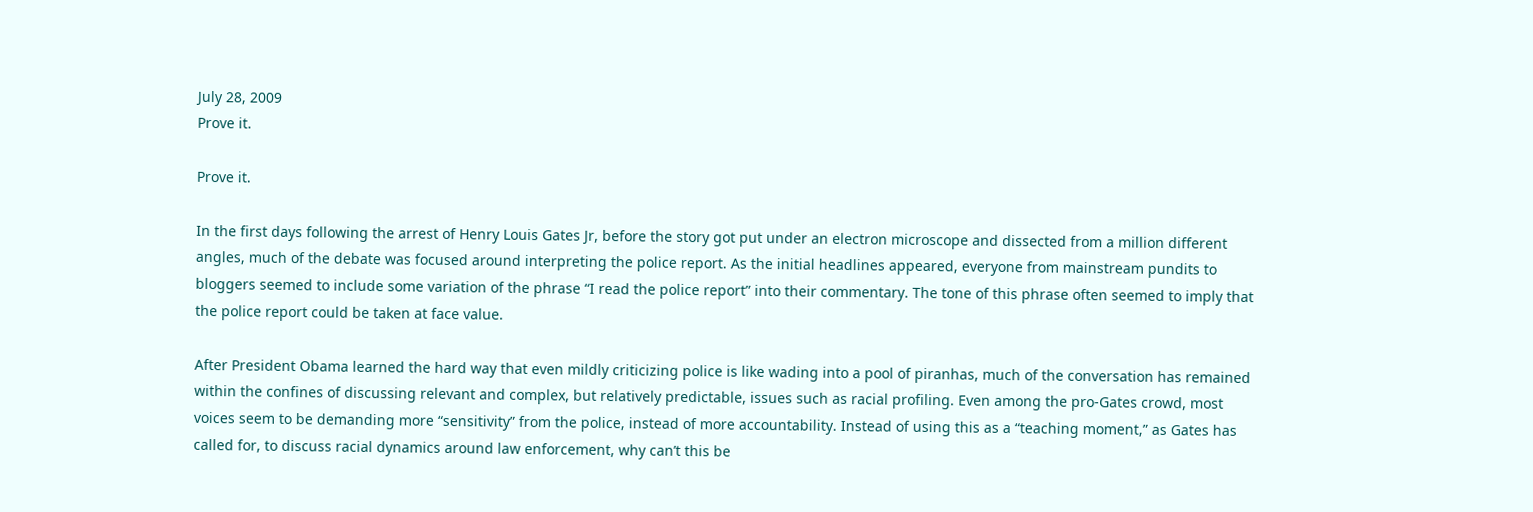July 28, 2009
Prove it.

Prove it.

In the first days following the arrest of Henry Louis Gates Jr, before the story got put under an electron microscope and dissected from a million different angles, much of the debate was focused around interpreting the police report. As the initial headlines appeared, everyone from mainstream pundits to bloggers seemed to include some variation of the phrase “I read the police report” into their commentary. The tone of this phrase often seemed to imply that the police report could be taken at face value.

After President Obama learned the hard way that even mildly criticizing police is like wading into a pool of piranhas, much of the conversation has remained within the confines of discussing relevant and complex, but relatively predictable, issues such as racial profiling. Even among the pro-Gates crowd, most voices seem to be demanding more “sensitivity” from the police, instead of more accountability. Instead of using this as a “teaching moment,” as Gates has called for, to discuss racial dynamics around law enforcement, why can’t this be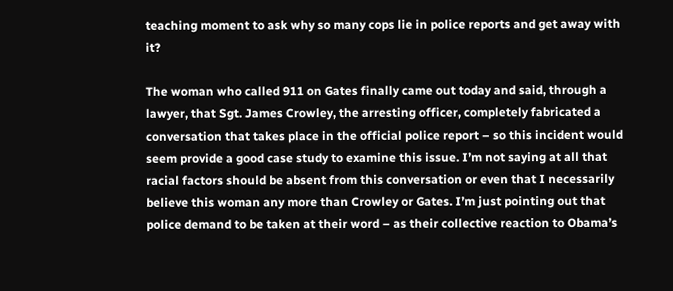teaching moment to ask why so many cops lie in police reports and get away with it?

The woman who called 911 on Gates finally came out today and said, through a lawyer, that Sgt. James Crowley, the arresting officer, completely fabricated a conversation that takes place in the official police report – so this incident would seem provide a good case study to examine this issue. I’m not saying at all that racial factors should be absent from this conversation or even that I necessarily believe this woman any more than Crowley or Gates. I’m just pointing out that police demand to be taken at their word – as their collective reaction to Obama’s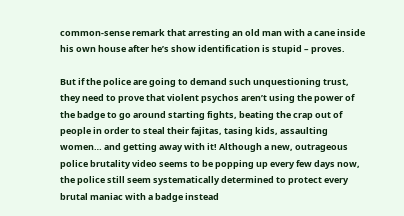common-sense remark that arresting an old man with a cane inside his own house after he’s show identification is stupid – proves.

But if the police are going to demand such unquestioning trust, they need to prove that violent psychos aren’t using the power of the badge to go around starting fights, beating the crap out of people in order to steal their fajitas, tasing kids, assaulting women… and getting away with it! Although a new, outrageous police brutality video seems to be popping up every few days now, the police still seem systematically determined to protect every brutal maniac with a badge instead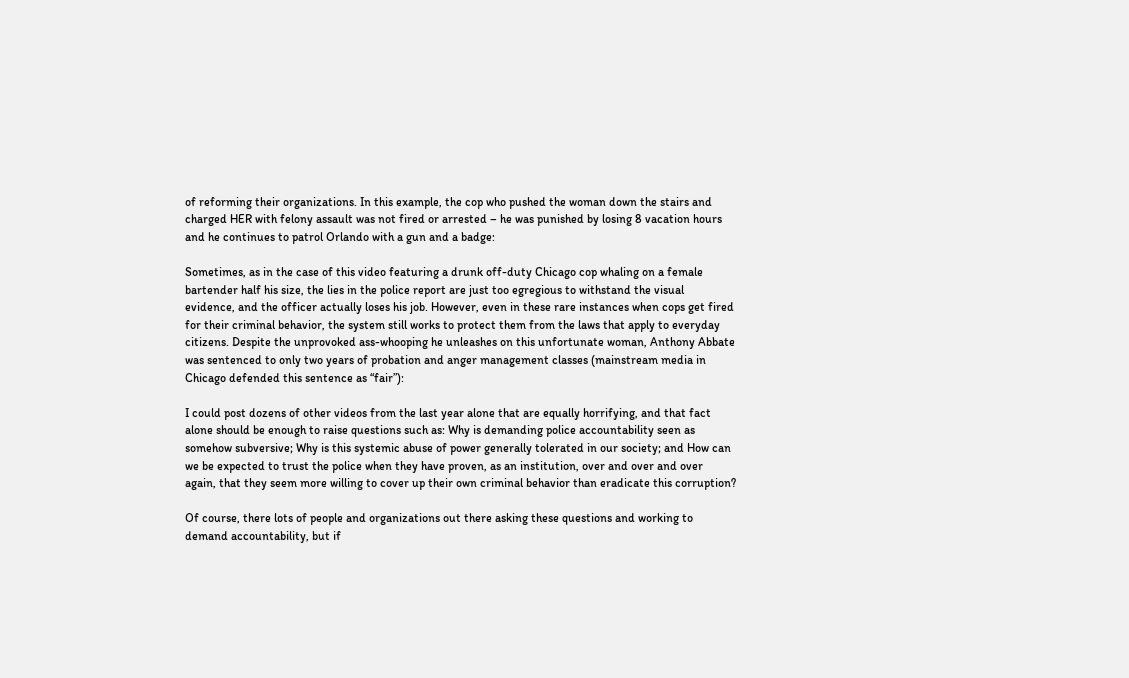of reforming their organizations. In this example, the cop who pushed the woman down the stairs and charged HER with felony assault was not fired or arrested – he was punished by losing 8 vacation hours and he continues to patrol Orlando with a gun and a badge:

Sometimes, as in the case of this video featuring a drunk off-duty Chicago cop whaling on a female bartender half his size, the lies in the police report are just too egregious to withstand the visual evidence, and the officer actually loses his job. However, even in these rare instances when cops get fired for their criminal behavior, the system still works to protect them from the laws that apply to everyday citizens. Despite the unprovoked ass-whooping he unleashes on this unfortunate woman, Anthony Abbate was sentenced to only two years of probation and anger management classes (mainstream media in Chicago defended this sentence as “fair”):

I could post dozens of other videos from the last year alone that are equally horrifying, and that fact alone should be enough to raise questions such as: Why is demanding police accountability seen as somehow subversive; Why is this systemic abuse of power generally tolerated in our society; and How can we be expected to trust the police when they have proven, as an institution, over and over and over again, that they seem more willing to cover up their own criminal behavior than eradicate this corruption?

Of course, there lots of people and organizations out there asking these questions and working to demand accountability, but if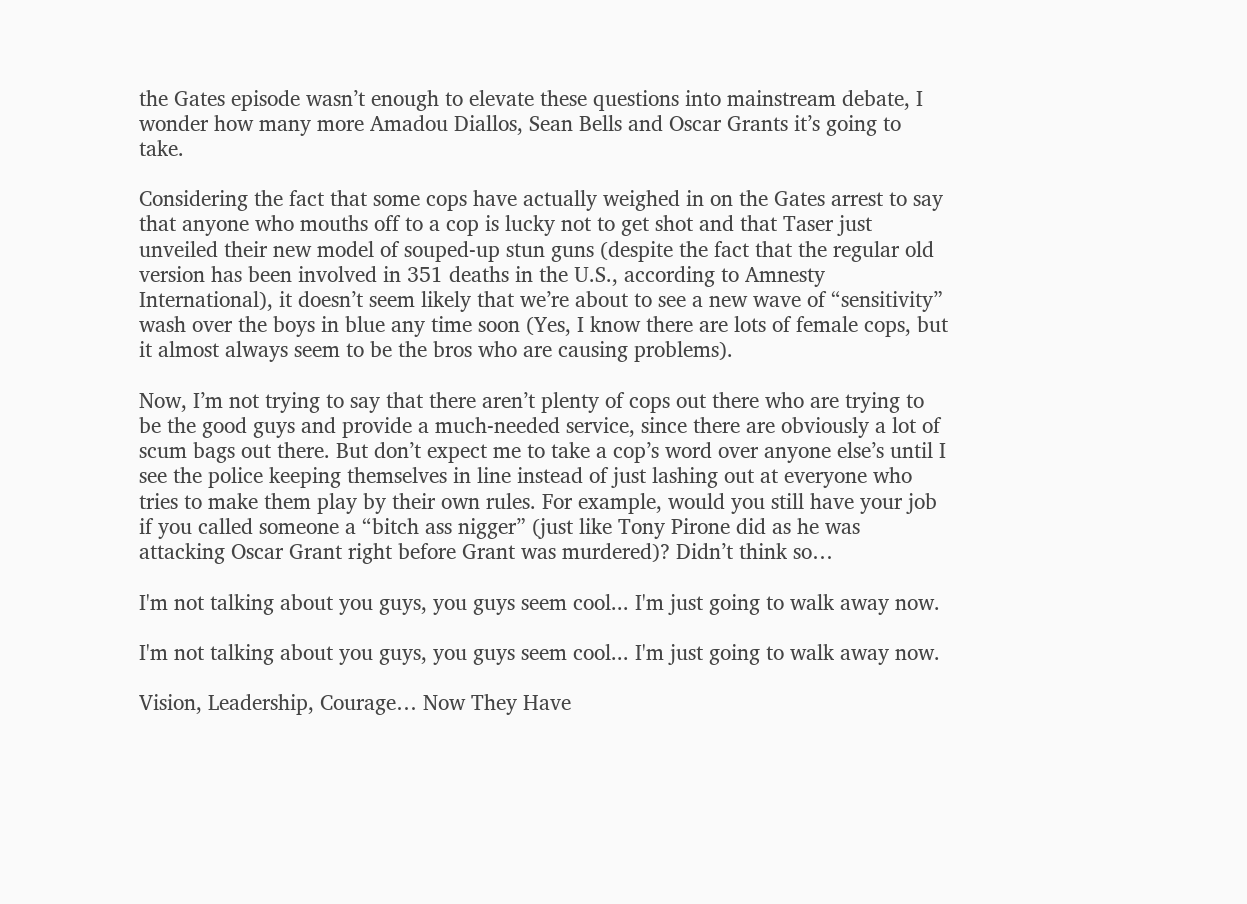the Gates episode wasn’t enough to elevate these questions into mainstream debate, I wonder how many more Amadou Diallos, Sean Bells and Oscar Grants it’s going to take.

Considering the fact that some cops have actually weighed in on the Gates arrest to say that anyone who mouths off to a cop is lucky not to get shot and that Taser just unveiled their new model of souped-up stun guns (despite the fact that the regular old version has been involved in 351 deaths in the U.S., according to Amnesty International), it doesn’t seem likely that we’re about to see a new wave of “sensitivity” wash over the boys in blue any time soon (Yes, I know there are lots of female cops, but it almost always seem to be the bros who are causing problems).

Now, I’m not trying to say that there aren’t plenty of cops out there who are trying to be the good guys and provide a much-needed service, since there are obviously a lot of scum bags out there. But don’t expect me to take a cop’s word over anyone else’s until I see the police keeping themselves in line instead of just lashing out at everyone who tries to make them play by their own rules. For example, would you still have your job if you called someone a “bitch ass nigger” (just like Tony Pirone did as he was attacking Oscar Grant right before Grant was murdered)? Didn’t think so…

I'm not talking about you guys, you guys seem cool... I'm just going to walk away now.

I'm not talking about you guys, you guys seem cool... I'm just going to walk away now.

Vision, Leadership, Courage… Now They Have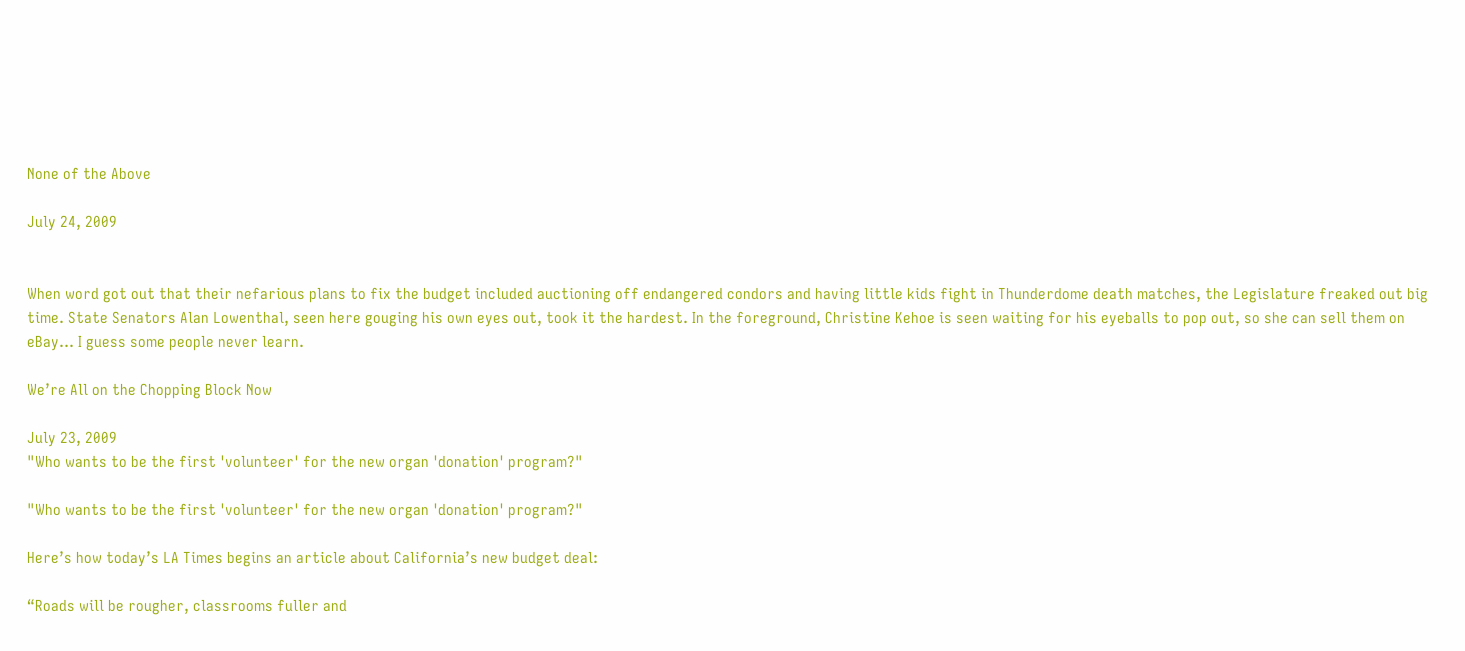None of the Above

July 24, 2009


When word got out that their nefarious plans to fix the budget included auctioning off endangered condors and having little kids fight in Thunderdome death matches, the Legislature freaked out big time. State Senators Alan Lowenthal, seen here gouging his own eyes out, took it the hardest. In the foreground, Christine Kehoe is seen waiting for his eyeballs to pop out, so she can sell them on eBay… I guess some people never learn.

We’re All on the Chopping Block Now

July 23, 2009
"Who wants to be the first 'volunteer' for the new organ 'donation' program?"

"Who wants to be the first 'volunteer' for the new organ 'donation' program?"

Here’s how today’s LA Times begins an article about California’s new budget deal:

“Roads will be rougher, classrooms fuller and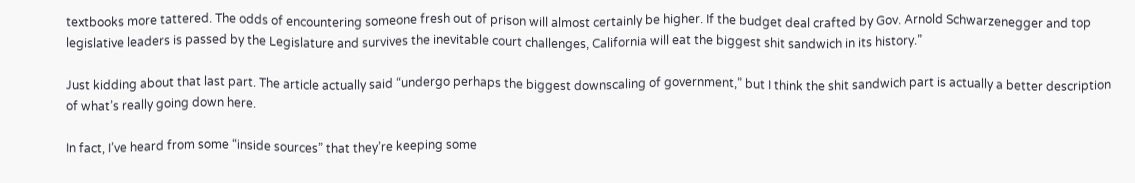textbooks more tattered. The odds of encountering someone fresh out of prison will almost certainly be higher. If the budget deal crafted by Gov. Arnold Schwarzenegger and top legislative leaders is passed by the Legislature and survives the inevitable court challenges, California will eat the biggest shit sandwich in its history.”

Just kidding about that last part. The article actually said “undergo perhaps the biggest downscaling of government,” but I think the shit sandwich part is actually a better description of what’s really going down here.

In fact, I’ve heard from some “inside sources” that they’re keeping some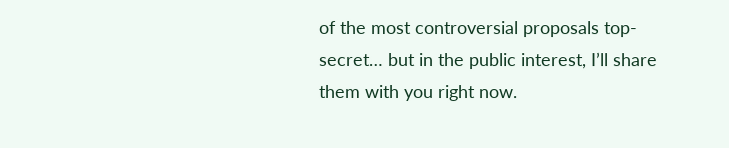of the most controversial proposals top-secret… but in the public interest, I’ll share them with you right now.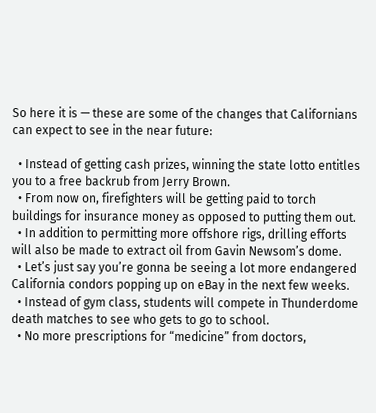So here it is — these are some of the changes that Californians can expect to see in the near future:

  • Instead of getting cash prizes, winning the state lotto entitles you to a free backrub from Jerry Brown.
  • From now on, firefighters will be getting paid to torch buildings for insurance money as opposed to putting them out.
  • In addition to permitting more offshore rigs, drilling efforts will also be made to extract oil from Gavin Newsom’s dome.
  • Let’s just say you’re gonna be seeing a lot more endangered California condors popping up on eBay in the next few weeks.
  • Instead of gym class, students will compete in Thunderdome death matches to see who gets to go to school.
  • No more prescriptions for “medicine” from doctors,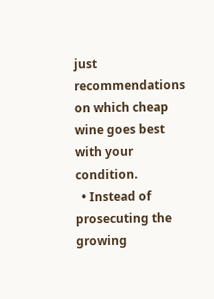just recommendations on which cheap wine goes best with your condition.
  • Instead of prosecuting the growing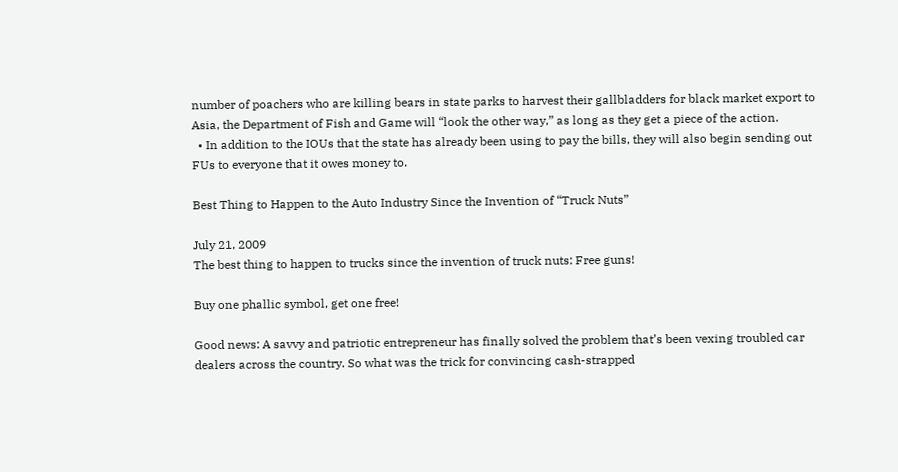number of poachers who are killing bears in state parks to harvest their gallbladders for black market export to Asia, the Department of Fish and Game will “look the other way,” as long as they get a piece of the action.
  • In addition to the IOUs that the state has already been using to pay the bills, they will also begin sending out FUs to everyone that it owes money to.

Best Thing to Happen to the Auto Industry Since the Invention of “Truck Nuts”

July 21, 2009
The best thing to happen to trucks since the invention of truck nuts: Free guns!

Buy one phallic symbol, get one free!

Good news: A savvy and patriotic entrepreneur has finally solved the problem that’s been vexing troubled car dealers across the country. So what was the trick for convincing cash-strapped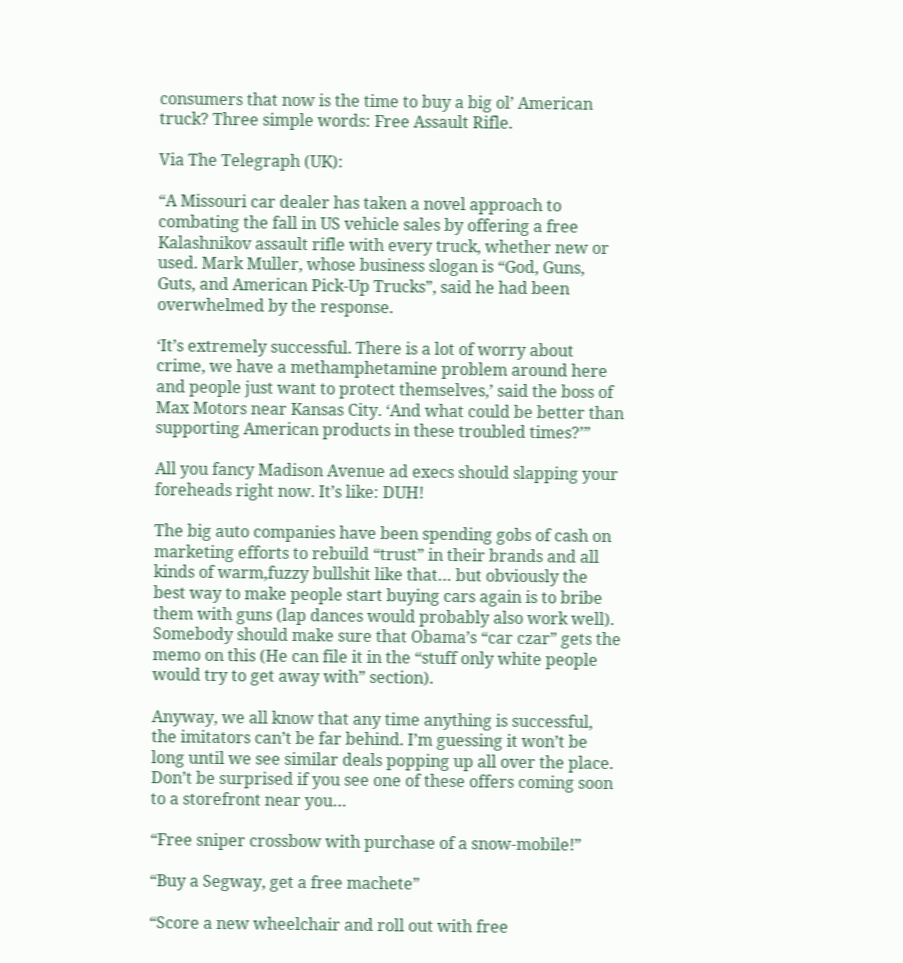consumers that now is the time to buy a big ol’ American truck? Three simple words: Free Assault Rifle.

Via The Telegraph (UK):

“A Missouri car dealer has taken a novel approach to combating the fall in US vehicle sales by offering a free Kalashnikov assault rifle with every truck, whether new or used. Mark Muller, whose business slogan is “God, Guns, Guts, and American Pick-Up Trucks”, said he had been overwhelmed by the response.

‘It’s extremely successful. There is a lot of worry about crime, we have a methamphetamine problem around here and people just want to protect themselves,’ said the boss of Max Motors near Kansas City. ‘And what could be better than supporting American products in these troubled times?’”

All you fancy Madison Avenue ad execs should slapping your foreheads right now. It’s like: DUH!

The big auto companies have been spending gobs of cash on marketing efforts to rebuild “trust” in their brands and all kinds of warm,fuzzy bullshit like that… but obviously the best way to make people start buying cars again is to bribe them with guns (lap dances would probably also work well). Somebody should make sure that Obama’s “car czar” gets the memo on this (He can file it in the “stuff only white people would try to get away with” section).

Anyway, we all know that any time anything is successful, the imitators can’t be far behind. I’m guessing it won’t be long until we see similar deals popping up all over the place.  Don’t be surprised if you see one of these offers coming soon to a storefront near you…

“Free sniper crossbow with purchase of a snow-mobile!”

“Buy a Segway, get a free machete”

“Score a new wheelchair and roll out with free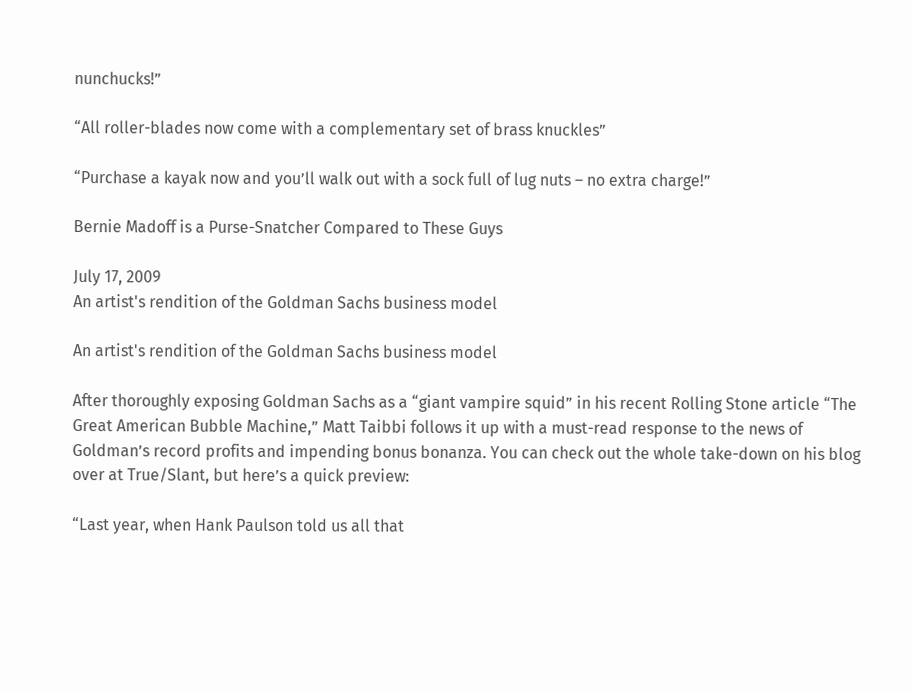nunchucks!”

“All roller-blades now come with a complementary set of brass knuckles”

“Purchase a kayak now and you’ll walk out with a sock full of lug nuts – no extra charge!”

Bernie Madoff is a Purse-Snatcher Compared to These Guys

July 17, 2009
An artist's rendition of the Goldman Sachs business model

An artist's rendition of the Goldman Sachs business model

After thoroughly exposing Goldman Sachs as a “giant vampire squid” in his recent Rolling Stone article “The Great American Bubble Machine,” Matt Taibbi follows it up with a must-read response to the news of Goldman’s record profits and impending bonus bonanza. You can check out the whole take-down on his blog over at True/Slant, but here’s a quick preview:

“Last year, when Hank Paulson told us all that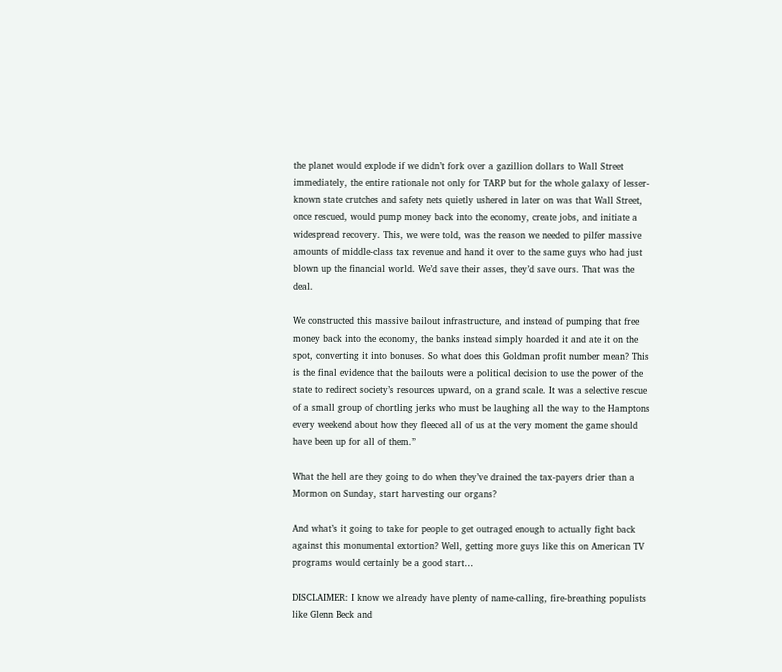the planet would explode if we didn’t fork over a gazillion dollars to Wall Street immediately, the entire rationale not only for TARP but for the whole galaxy of lesser-known state crutches and safety nets quietly ushered in later on was that Wall Street, once rescued, would pump money back into the economy, create jobs, and initiate a widespread recovery. This, we were told, was the reason we needed to pilfer massive amounts of middle-class tax revenue and hand it over to the same guys who had just blown up the financial world. We’d save their asses, they’d save ours. That was the deal.

We constructed this massive bailout infrastructure, and instead of pumping that free money back into the economy, the banks instead simply hoarded it and ate it on the spot, converting it into bonuses. So what does this Goldman profit number mean? This is the final evidence that the bailouts were a political decision to use the power of the state to redirect society’s resources upward, on a grand scale. It was a selective rescue of a small group of chortling jerks who must be laughing all the way to the Hamptons every weekend about how they fleeced all of us at the very moment the game should have been up for all of them.”

What the hell are they going to do when they’ve drained the tax-payers drier than a Mormon on Sunday, start harvesting our organs?

And what’s it going to take for people to get outraged enough to actually fight back against this monumental extortion? Well, getting more guys like this on American TV programs would certainly be a good start…

DISCLAIMER: I know we already have plenty of name-calling, fire-breathing populists like Glenn Beck and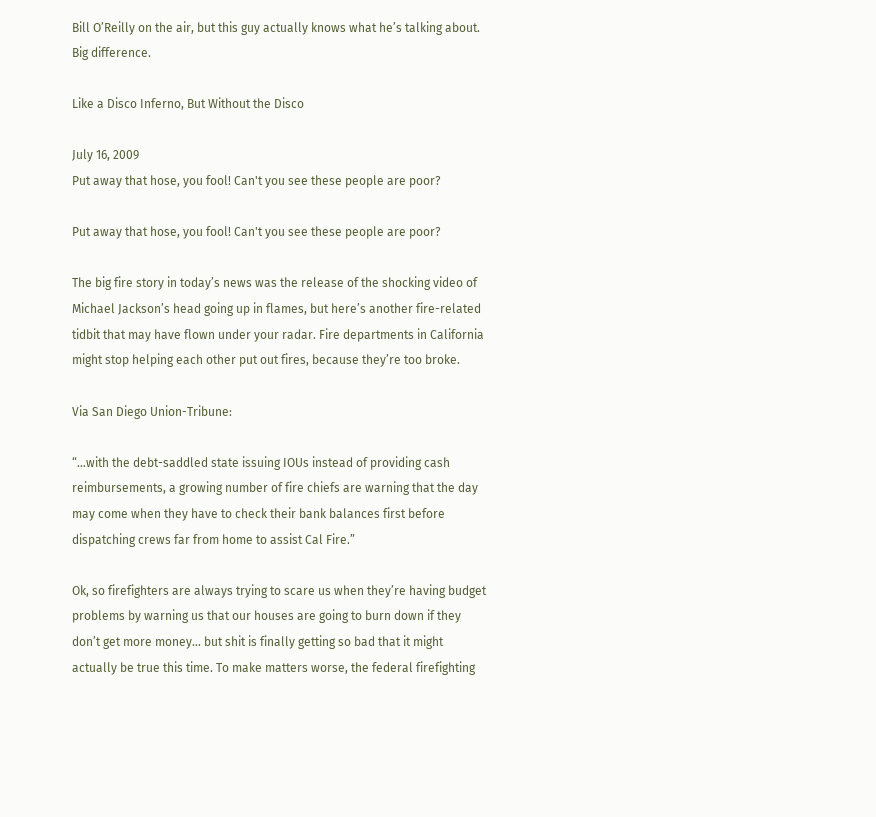Bill O’Reilly on the air, but this guy actually knows what he’s talking about. Big difference.

Like a Disco Inferno, But Without the Disco

July 16, 2009
Put away that hose, you fool! Can't you see these people are poor?

Put away that hose, you fool! Can't you see these people are poor?

The big fire story in today’s news was the release of the shocking video of Michael Jackson’s head going up in flames, but here’s another fire-related tidbit that may have flown under your radar. Fire departments in California might stop helping each other put out fires, because they’re too broke.

Via San Diego Union-Tribune:

“…with the debt-saddled state issuing IOUs instead of providing cash reimbursements, a growing number of fire chiefs are warning that the day may come when they have to check their bank balances first before dispatching crews far from home to assist Cal Fire.”

Ok, so firefighters are always trying to scare us when they’re having budget problems by warning us that our houses are going to burn down if they don’t get more money… but shit is finally getting so bad that it might actually be true this time. To make matters worse, the federal firefighting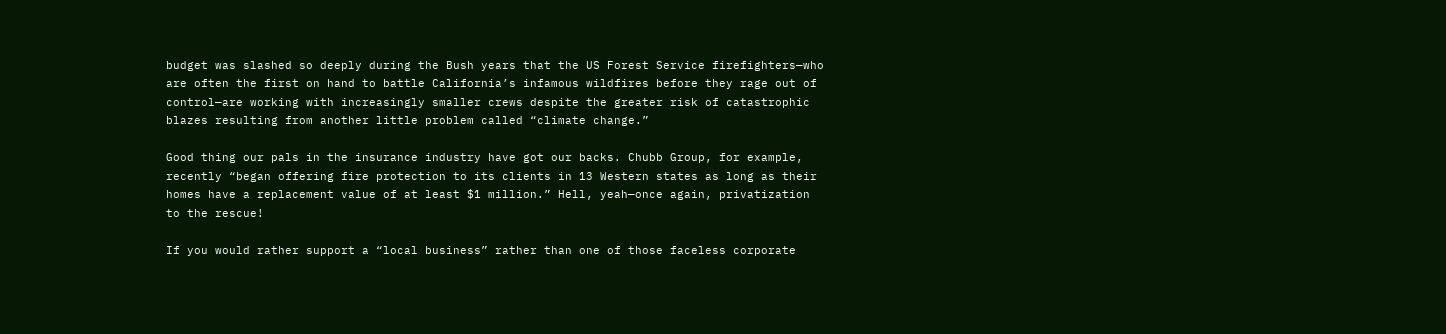budget was slashed so deeply during the Bush years that the US Forest Service firefighters—who are often the first on hand to battle California’s infamous wildfires before they rage out of control—are working with increasingly smaller crews despite the greater risk of catastrophic blazes resulting from another little problem called “climate change.”

Good thing our pals in the insurance industry have got our backs. Chubb Group, for example, recently “began offering fire protection to its clients in 13 Western states as long as their homes have a replacement value of at least $1 million.” Hell, yeah—once again, privatization to the rescue!

If you would rather support a “local business” rather than one of those faceless corporate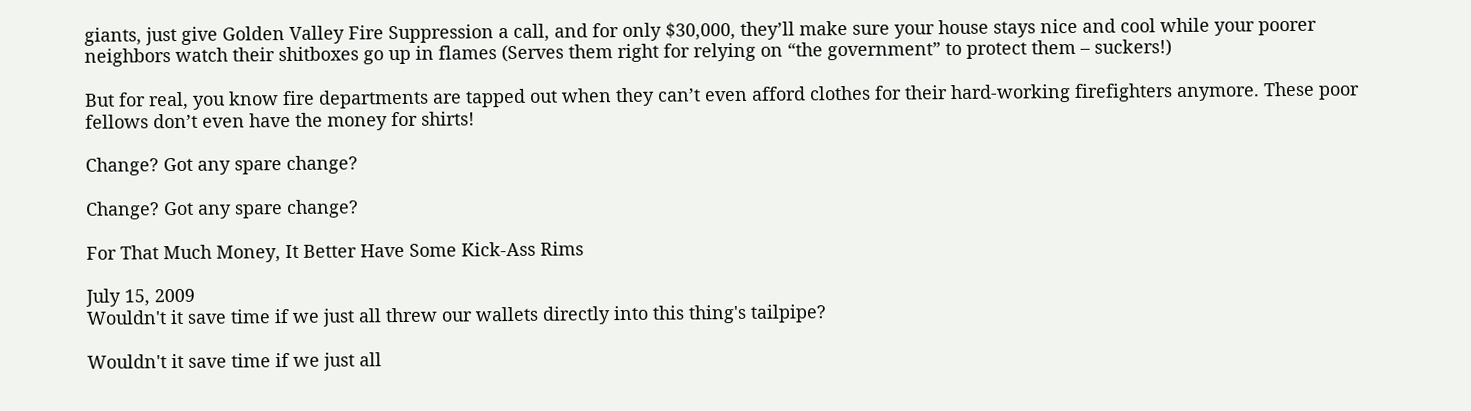giants, just give Golden Valley Fire Suppression a call, and for only $30,000, they’ll make sure your house stays nice and cool while your poorer neighbors watch their shitboxes go up in flames (Serves them right for relying on “the government” to protect them – suckers!)

But for real, you know fire departments are tapped out when they can’t even afford clothes for their hard-working firefighters anymore. These poor fellows don’t even have the money for shirts!

Change? Got any spare change?

Change? Got any spare change?

For That Much Money, It Better Have Some Kick-Ass Rims

July 15, 2009
Wouldn't it save time if we just all threw our wallets directly into this thing's tailpipe?

Wouldn't it save time if we just all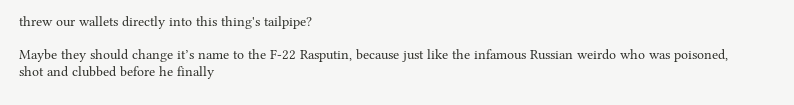threw our wallets directly into this thing's tailpipe?

Maybe they should change it’s name to the F-22 Rasputin, because just like the infamous Russian weirdo who was poisoned, shot and clubbed before he finally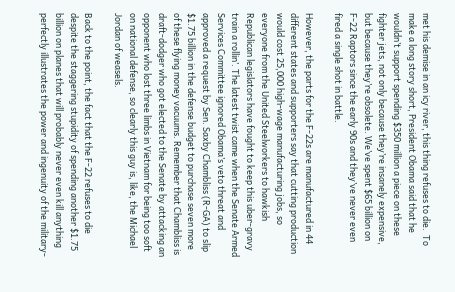met his demise in an icy river, this thing refuses to die.  To make a long story short, President Obama said that he wouldn’t support spending $350 million a piece on these fighter jets, not only because they’re insanely expensive, but because they’re obsolete. We’ve spent $65 billion on F-22 Raptors since the early 90s and they’ve never even fired a single shot in battle.

However, the parts for the F-22s are manufactured in 44 different states and supporters say that cutting production would cost 25,000 high-wage manufacturing jobs, so everyone from the United Steelworkers to hawkish Republican legislators have fought to keep this uber-gravy train a rollin’. The latest twist came when the Senate Armed Services Committee ignored Obama’s veto threat and approved a request by Sen. Saxby Chambliss (R-GA) to slip $1.75 billion in the defense budget to purchase seven more of these flying money vacuums. Remember that Chambliss is draft-dodger who got elected to the Senate by attacking an opponent who lost three limbs in Vietnam for being too soft on national defense, so clearly this guy is, like, the Michael Jordan of weasels.

Back to the point, the fact that the F-22 refuses to die despite the staggering stupidity of spending another $1.75 billion on planes that will probably never even kill anything perfectly illustrates the power and ingenuity of the military-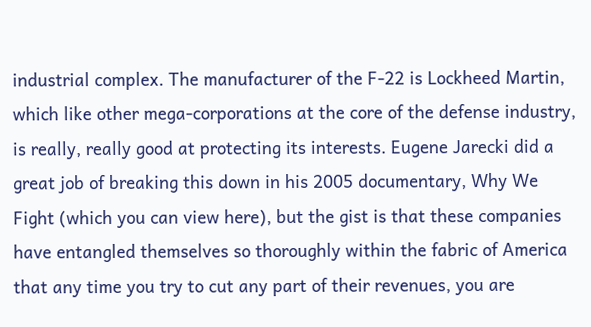industrial complex. The manufacturer of the F-22 is Lockheed Martin, which like other mega-corporations at the core of the defense industry, is really, really good at protecting its interests. Eugene Jarecki did a great job of breaking this down in his 2005 documentary, Why We Fight (which you can view here), but the gist is that these companies have entangled themselves so thoroughly within the fabric of America that any time you try to cut any part of their revenues, you are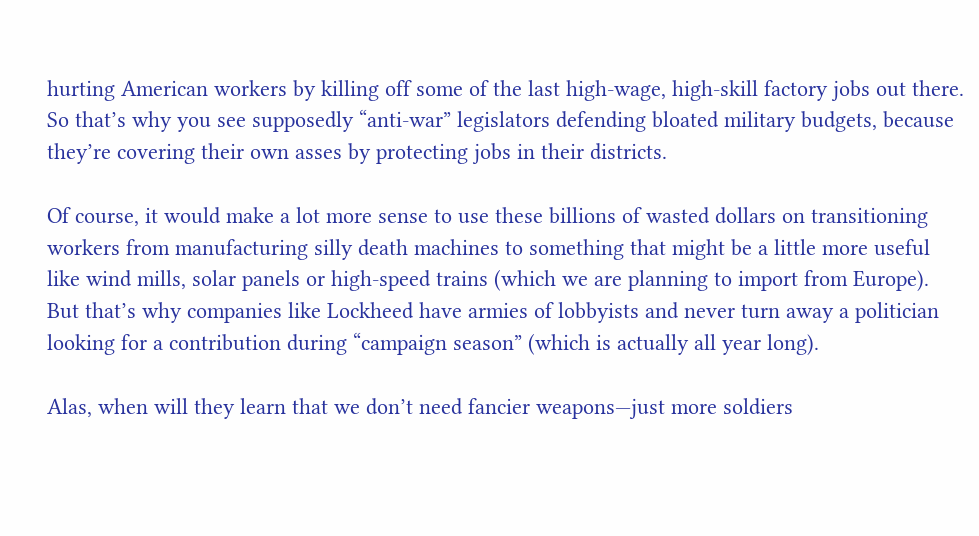hurting American workers by killing off some of the last high-wage, high-skill factory jobs out there. So that’s why you see supposedly “anti-war” legislators defending bloated military budgets, because they’re covering their own asses by protecting jobs in their districts.

Of course, it would make a lot more sense to use these billions of wasted dollars on transitioning workers from manufacturing silly death machines to something that might be a little more useful like wind mills, solar panels or high-speed trains (which we are planning to import from Europe). But that’s why companies like Lockheed have armies of lobbyists and never turn away a politician looking for a contribution during “campaign season” (which is actually all year long).

Alas, when will they learn that we don’t need fancier weapons—just more soldiers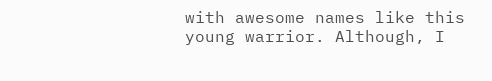with awesome names like this young warrior. Although, I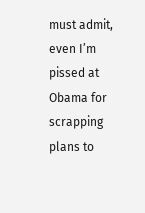must admit, even I’m pissed at Obama for scrapping plans to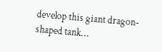develop this giant dragon-shaped tank…